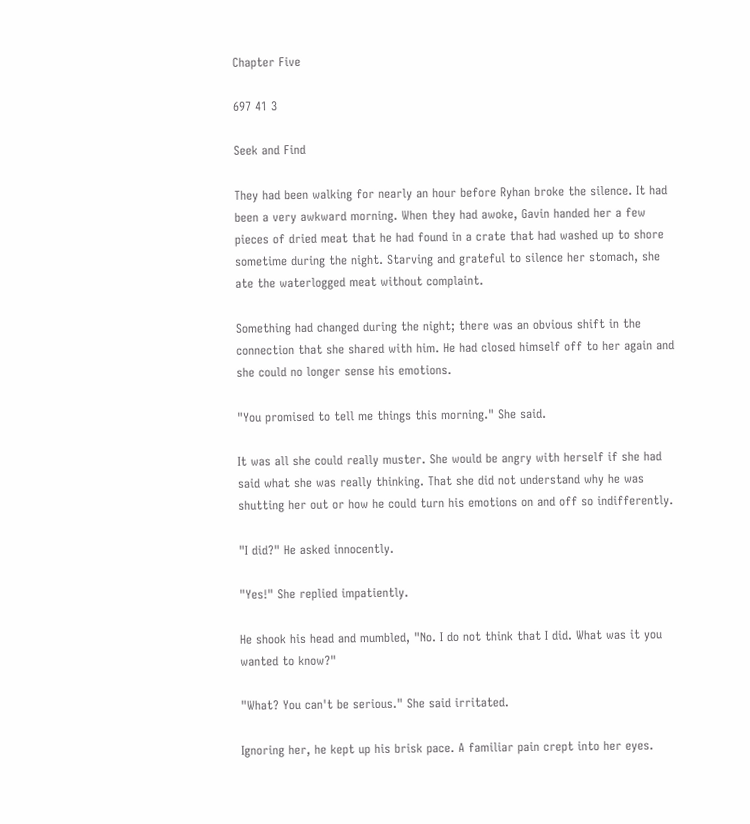Chapter Five

697 41 3

Seek and Find

They had been walking for nearly an hour before Ryhan broke the silence. It had been a very awkward morning. When they had awoke, Gavin handed her a few pieces of dried meat that he had found in a crate that had washed up to shore sometime during the night. Starving and grateful to silence her stomach, she ate the waterlogged meat without complaint.

Something had changed during the night; there was an obvious shift in the connection that she shared with him. He had closed himself off to her again and she could no longer sense his emotions.

"You promised to tell me things this morning." She said.

It was all she could really muster. She would be angry with herself if she had said what she was really thinking. That she did not understand why he was shutting her out or how he could turn his emotions on and off so indifferently.

"I did?" He asked innocently.

"Yes!" She replied impatiently.

He shook his head and mumbled, "No. I do not think that I did. What was it you wanted to know?"

"What? You can't be serious." She said irritated.

Ignoring her, he kept up his brisk pace. A familiar pain crept into her eyes.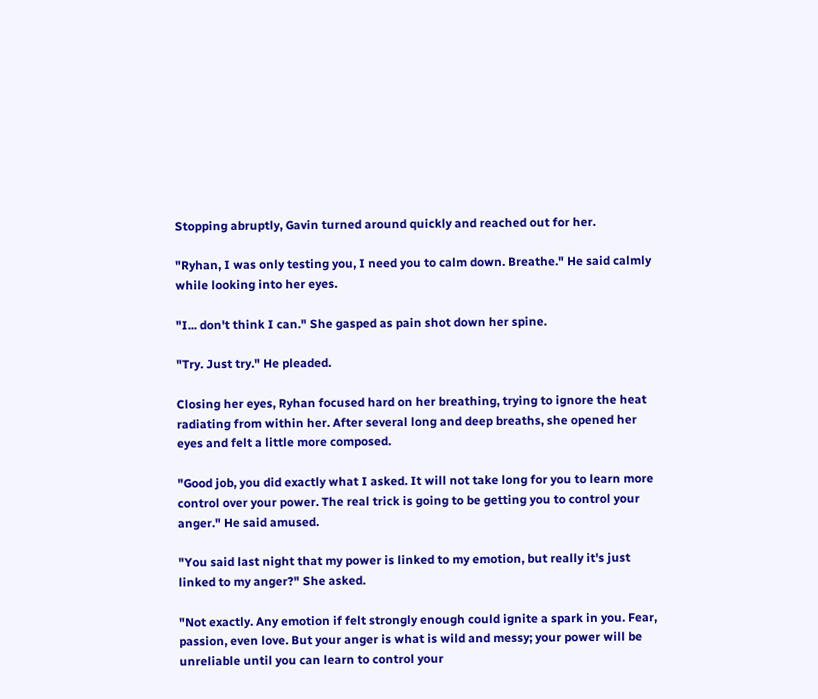Stopping abruptly, Gavin turned around quickly and reached out for her.

"Ryhan, I was only testing you, I need you to calm down. Breathe." He said calmly while looking into her eyes.

"I... don't think I can." She gasped as pain shot down her spine.

"Try. Just try." He pleaded.

Closing her eyes, Ryhan focused hard on her breathing, trying to ignore the heat radiating from within her. After several long and deep breaths, she opened her eyes and felt a little more composed.

"Good job, you did exactly what I asked. It will not take long for you to learn more control over your power. The real trick is going to be getting you to control your anger." He said amused.

"You said last night that my power is linked to my emotion, but really it's just linked to my anger?" She asked.

"Not exactly. Any emotion if felt strongly enough could ignite a spark in you. Fear, passion, even love. But your anger is what is wild and messy; your power will be unreliable until you can learn to control your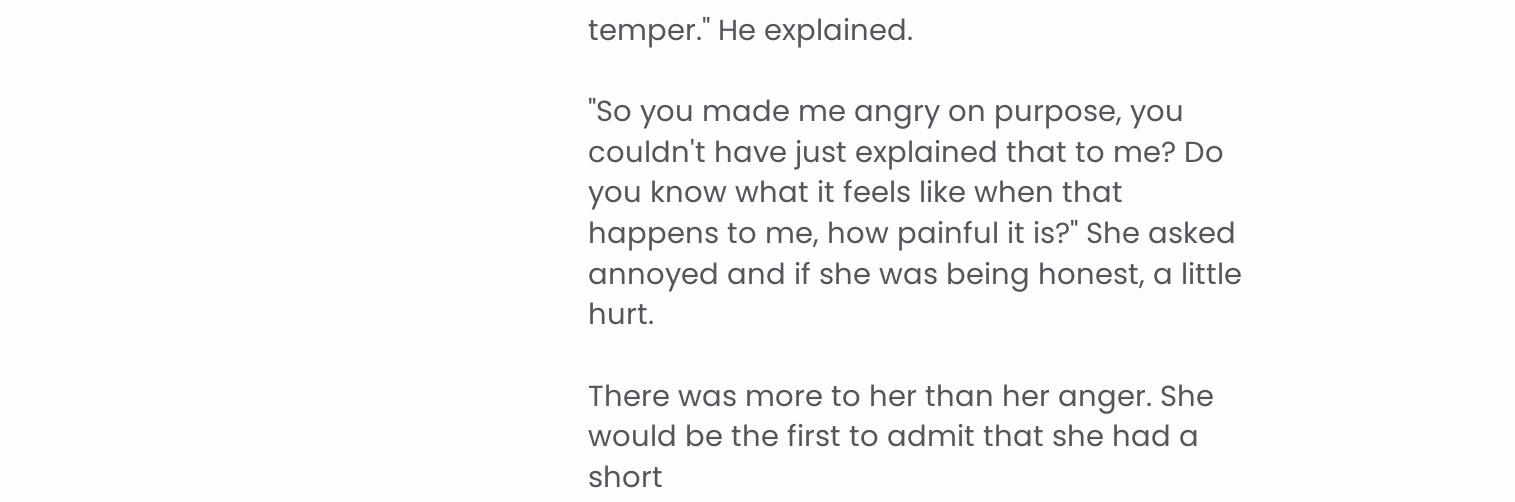temper." He explained.

"So you made me angry on purpose, you couldn't have just explained that to me? Do you know what it feels like when that happens to me, how painful it is?" She asked annoyed and if she was being honest, a little hurt.

There was more to her than her anger. She would be the first to admit that she had a short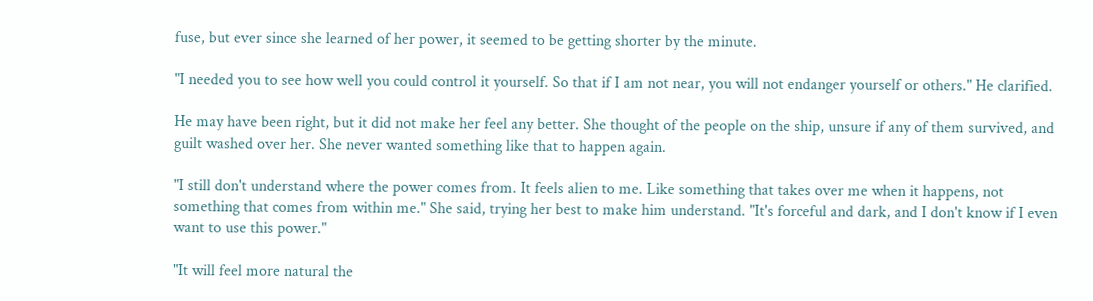fuse, but ever since she learned of her power, it seemed to be getting shorter by the minute.

"I needed you to see how well you could control it yourself. So that if I am not near, you will not endanger yourself or others." He clarified.

He may have been right, but it did not make her feel any better. She thought of the people on the ship, unsure if any of them survived, and guilt washed over her. She never wanted something like that to happen again.

"I still don't understand where the power comes from. It feels alien to me. Like something that takes over me when it happens, not something that comes from within me." She said, trying her best to make him understand. "It's forceful and dark, and I don't know if I even want to use this power."

"It will feel more natural the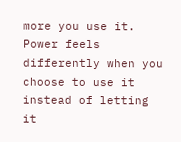more you use it. Power feels differently when you choose to use it instead of letting it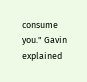consume you." Gavin explained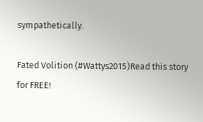sympathetically.

Fated Volition (#Wattys2015)Read this story for FREE!